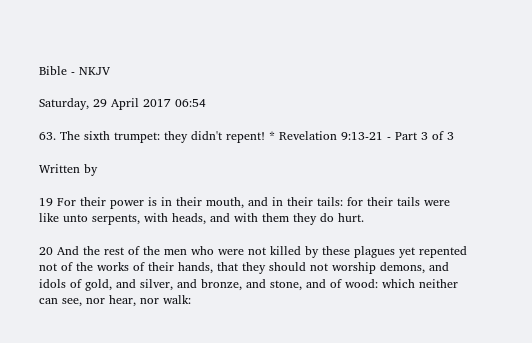Bible - NKJV

Saturday, 29 April 2017 06:54

63. The sixth trumpet: they didn't repent! * Revelation 9:13-21 - Part 3 of 3

Written by

19 For their power is in their mouth, and in their tails: for their tails were like unto serpents, with heads, and with them they do hurt.

20 And the rest of the men who were not killed by these plagues yet repented not of the works of their hands, that they should not worship demons, and idols of gold, and silver, and bronze, and stone, and of wood: which neither can see, nor hear, nor walk: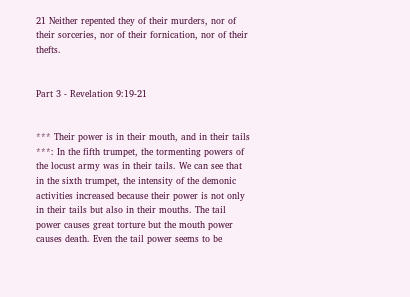21 Neither repented they of their murders, nor of their sorceries, nor of their fornication, nor of their thefts.


Part 3 - Revelation 9:19-21


*** Their power is in their mouth, and in their tails ***: In the fifth trumpet, the tormenting powers of the locust army was in their tails. We can see that in the sixth trumpet, the intensity of the demonic activities increased because their power is not only in their tails but also in their mouths. The tail power causes great torture but the mouth power causes death. Even the tail power seems to be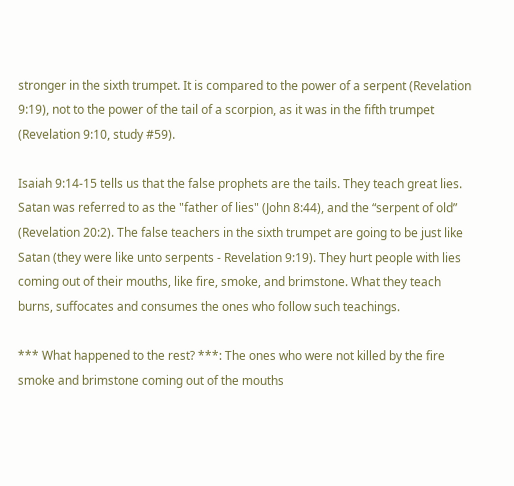stronger in the sixth trumpet. It is compared to the power of a serpent (Revelation 9:19), not to the power of the tail of a scorpion, as it was in the fifth trumpet (Revelation 9:10, study #59).

Isaiah 9:14-15 tells us that the false prophets are the tails. They teach great lies. Satan was referred to as the "father of lies" (John 8:44), and the “serpent of old” (Revelation 20:2). The false teachers in the sixth trumpet are going to be just like Satan (they were like unto serpents - Revelation 9:19). They hurt people with lies coming out of their mouths, like fire, smoke, and brimstone. What they teach burns, suffocates and consumes the ones who follow such teachings.

*** What happened to the rest? ***: The ones who were not killed by the fire smoke and brimstone coming out of the mouths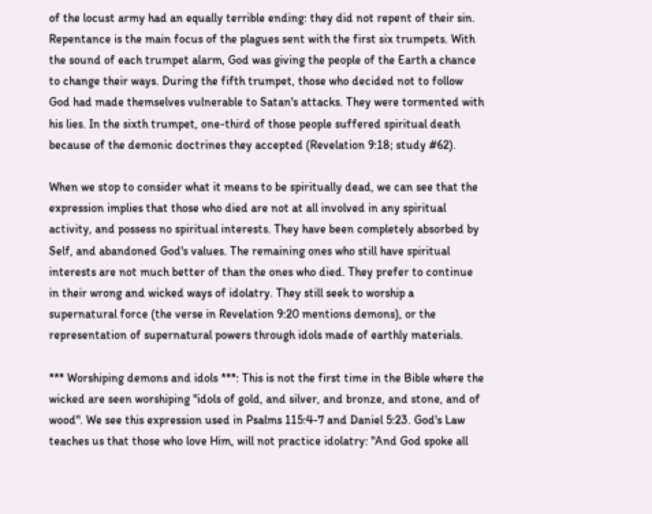of the locust army had an equally terrible ending: they did not repent of their sin. Repentance is the main focus of the plagues sent with the first six trumpets. With the sound of each trumpet alarm, God was giving the people of the Earth a chance to change their ways. During the fifth trumpet, those who decided not to follow God had made themselves vulnerable to Satan's attacks. They were tormented with his lies. In the sixth trumpet, one-third of those people suffered spiritual death because of the demonic doctrines they accepted (Revelation 9:18; study #62).

When we stop to consider what it means to be spiritually dead, we can see that the expression implies that those who died are not at all involved in any spiritual activity, and possess no spiritual interests. They have been completely absorbed by Self, and abandoned God's values. The remaining ones who still have spiritual interests are not much better of than the ones who died. They prefer to continue in their wrong and wicked ways of idolatry. They still seek to worship a supernatural force (the verse in Revelation 9:20 mentions demons), or the representation of supernatural powers through idols made of earthly materials.

*** Worshiping demons and idols ***: This is not the first time in the Bible where the wicked are seen worshiping "idols of gold, and silver, and bronze, and stone, and of wood". We see this expression used in Psalms 115:4-7 and Daniel 5:23. God's Law teaches us that those who love Him, will not practice idolatry: "And God spoke all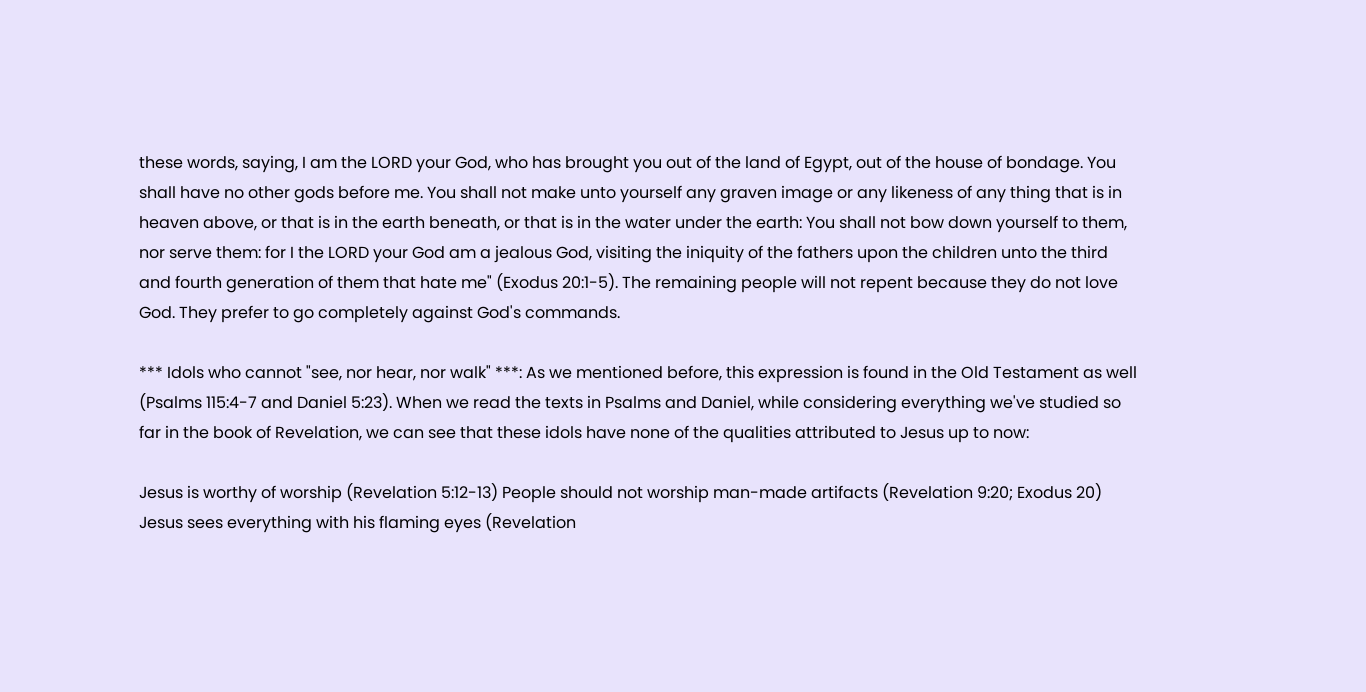these words, saying, I am the LORD your God, who has brought you out of the land of Egypt, out of the house of bondage. You shall have no other gods before me. You shall not make unto yourself any graven image or any likeness of any thing that is in heaven above, or that is in the earth beneath, or that is in the water under the earth: You shall not bow down yourself to them, nor serve them: for I the LORD your God am a jealous God, visiting the iniquity of the fathers upon the children unto the third and fourth generation of them that hate me" (Exodus 20:1-5). The remaining people will not repent because they do not love God. They prefer to go completely against God's commands.

*** Idols who cannot "see, nor hear, nor walk" ***: As we mentioned before, this expression is found in the Old Testament as well (Psalms 115:4-7 and Daniel 5:23). When we read the texts in Psalms and Daniel, while considering everything we've studied so far in the book of Revelation, we can see that these idols have none of the qualities attributed to Jesus up to now:

Jesus is worthy of worship (Revelation 5:12-13) People should not worship man-made artifacts (Revelation 9:20; Exodus 20)
Jesus sees everything with his flaming eyes (Revelation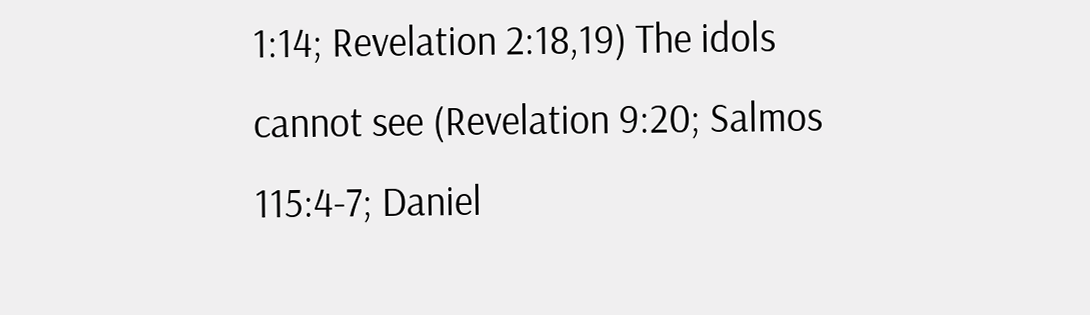1:14; Revelation 2:18,19) The idols cannot see (Revelation 9:20; Salmos 115:4-7; Daniel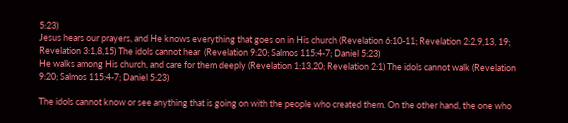5:23)
Jesus hears our prayers, and He knows everything that goes on in His church (Revelation 6:10-11; Revelation 2:2,9,13, 19; Revelation 3:1,8,15) The idols cannot hear  (Revelation 9:20; Salmos 115:4-7; Daniel 5:23)
He walks among His church, and care for them deeply (Revelation 1:13,20; Revelation 2:1) The idols cannot walk (Revelation 9:20; Salmos 115:4-7; Daniel 5:23)

The idols cannot know or see anything that is going on with the people who created them. On the other hand, the one who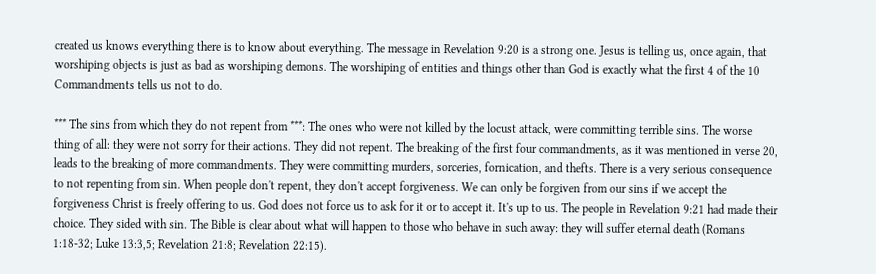created us knows everything there is to know about everything. The message in Revelation 9:20 is a strong one. Jesus is telling us, once again, that worshiping objects is just as bad as worshiping demons. The worshiping of entities and things other than God is exactly what the first 4 of the 10 Commandments tells us not to do.

*** The sins from which they do not repent from ***: The ones who were not killed by the locust attack, were committing terrible sins. The worse thing of all: they were not sorry for their actions. They did not repent. The breaking of the first four commandments, as it was mentioned in verse 20, leads to the breaking of more commandments. They were committing murders, sorceries, fornication, and thefts. There is a very serious consequence to not repenting from sin. When people don't repent, they don't accept forgiveness. We can only be forgiven from our sins if we accept the forgiveness Christ is freely offering to us. God does not force us to ask for it or to accept it. It's up to us. The people in Revelation 9:21 had made their choice. They sided with sin. The Bible is clear about what will happen to those who behave in such away: they will suffer eternal death (Romans 1:18-32; Luke 13:3,5; Revelation 21:8; Revelation 22:15).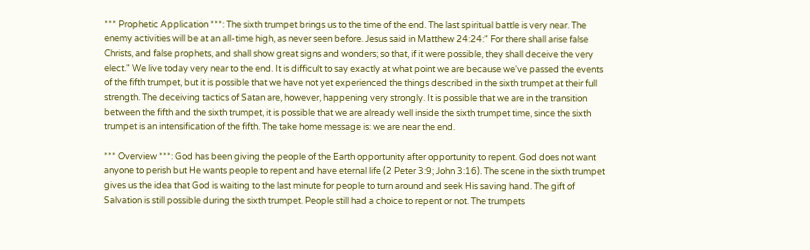*** Prophetic Application ***: The sixth trumpet brings us to the time of the end. The last spiritual battle is very near. The enemy activities will be at an all-time high, as never seen before. Jesus said in Matthew 24:24:" For there shall arise false Christs, and false prophets, and shall show great signs and wonders; so that, if it were possible, they shall deceive the very elect." We live today very near to the end. It is difficult to say exactly at what point we are because we've passed the events of the fifth trumpet, but it is possible that we have not yet experienced the things described in the sixth trumpet at their full strength. The deceiving tactics of Satan are, however, happening very strongly. It is possible that we are in the transition between the fifth and the sixth trumpet, it is possible that we are already well inside the sixth trumpet time, since the sixth trumpet is an intensification of the fifth. The take home message is: we are near the end.

*** Overview ***: God has been giving the people of the Earth opportunity after opportunity to repent. God does not want anyone to perish but He wants people to repent and have eternal life (2 Peter 3:9; John 3:16). The scene in the sixth trumpet gives us the idea that God is waiting to the last minute for people to turn around and seek His saving hand. The gift of Salvation is still possible during the sixth trumpet. People still had a choice to repent or not. The trumpets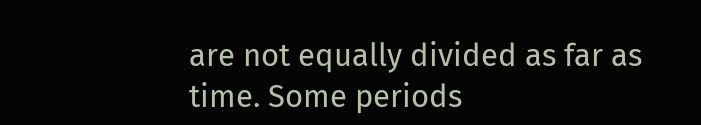are not equally divided as far as time. Some periods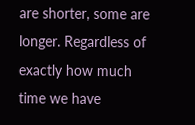are shorter, some are longer. Regardless of exactly how much time we have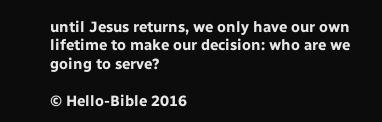until Jesus returns, we only have our own lifetime to make our decision: who are we going to serve?

© Hello-Bible 2016